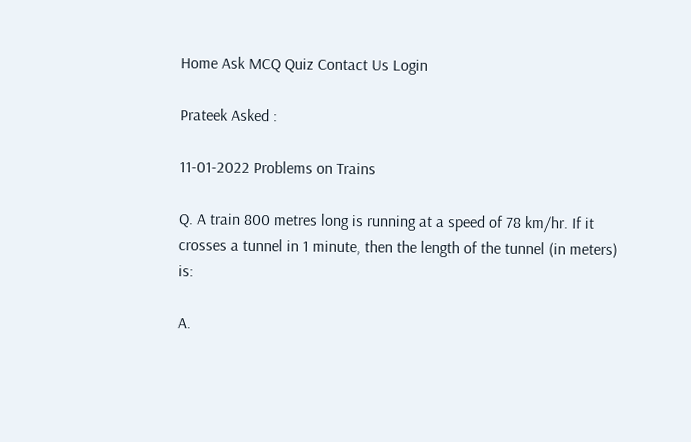Home Ask MCQ Quiz Contact Us Login

Prateek Asked :

11-01-2022 Problems on Trains

Q. A train 800 metres long is running at a speed of 78 km/hr. If it crosses a tunnel in 1 minute, then the length of the tunnel (in meters) is:

A.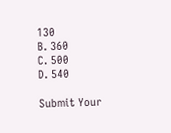130
B. 360
C. 500
D. 540

Submit Your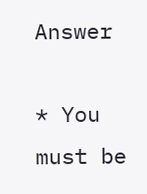Answer

* You must be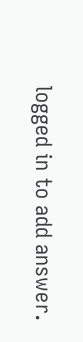logged in to add answer.